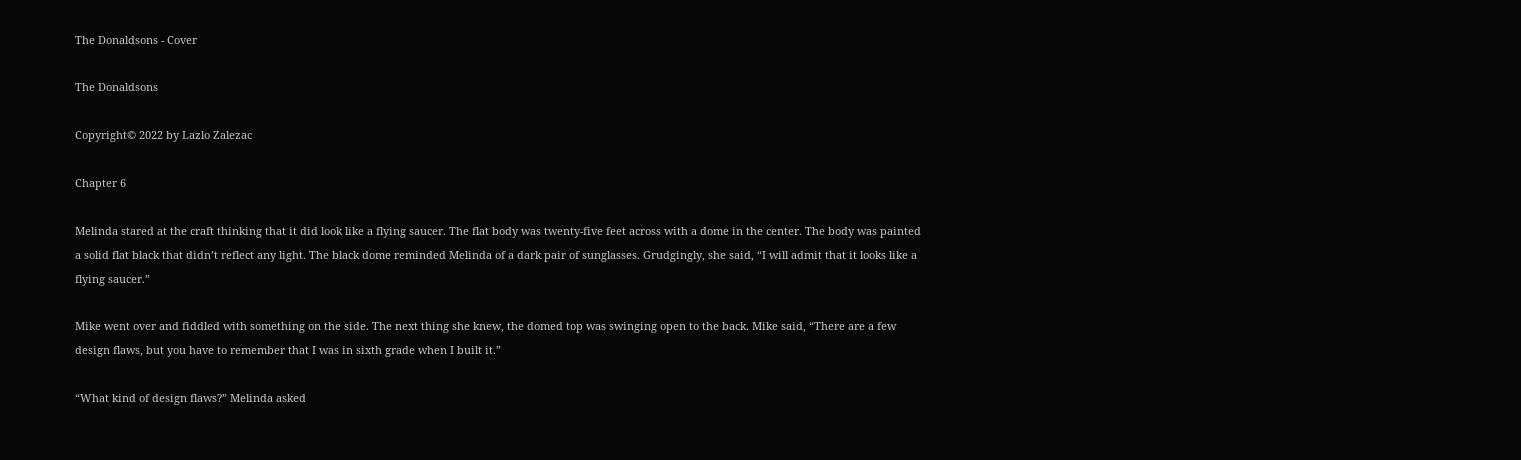The Donaldsons - Cover

The Donaldsons

Copyright© 2022 by Lazlo Zalezac

Chapter 6

Melinda stared at the craft thinking that it did look like a flying saucer. The flat body was twenty-five feet across with a dome in the center. The body was painted a solid flat black that didn’t reflect any light. The black dome reminded Melinda of a dark pair of sunglasses. Grudgingly, she said, “I will admit that it looks like a flying saucer.”

Mike went over and fiddled with something on the side. The next thing she knew, the domed top was swinging open to the back. Mike said, “There are a few design flaws, but you have to remember that I was in sixth grade when I built it.”

“What kind of design flaws?” Melinda asked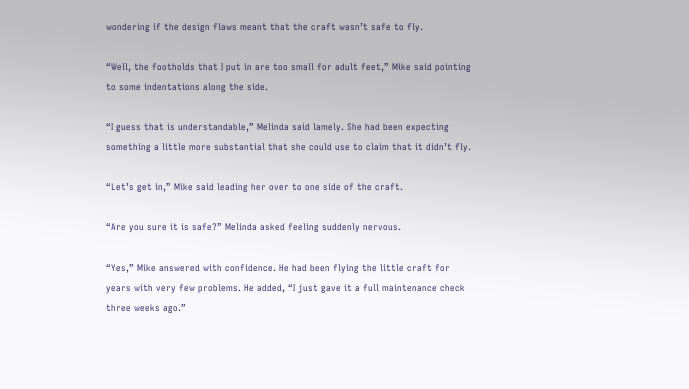wondering if the design flaws meant that the craft wasn’t safe to fly.

“Well, the footholds that I put in are too small for adult feet,” Mike said pointing to some indentations along the side.

“I guess that is understandable,” Melinda said lamely. She had been expecting something a little more substantial that she could use to claim that it didn’t fly.

“Let’s get in,” Mike said leading her over to one side of the craft.

“Are you sure it is safe?” Melinda asked feeling suddenly nervous.

“Yes,” Mike answered with confidence. He had been flying the little craft for years with very few problems. He added, “I just gave it a full maintenance check three weeks ago.”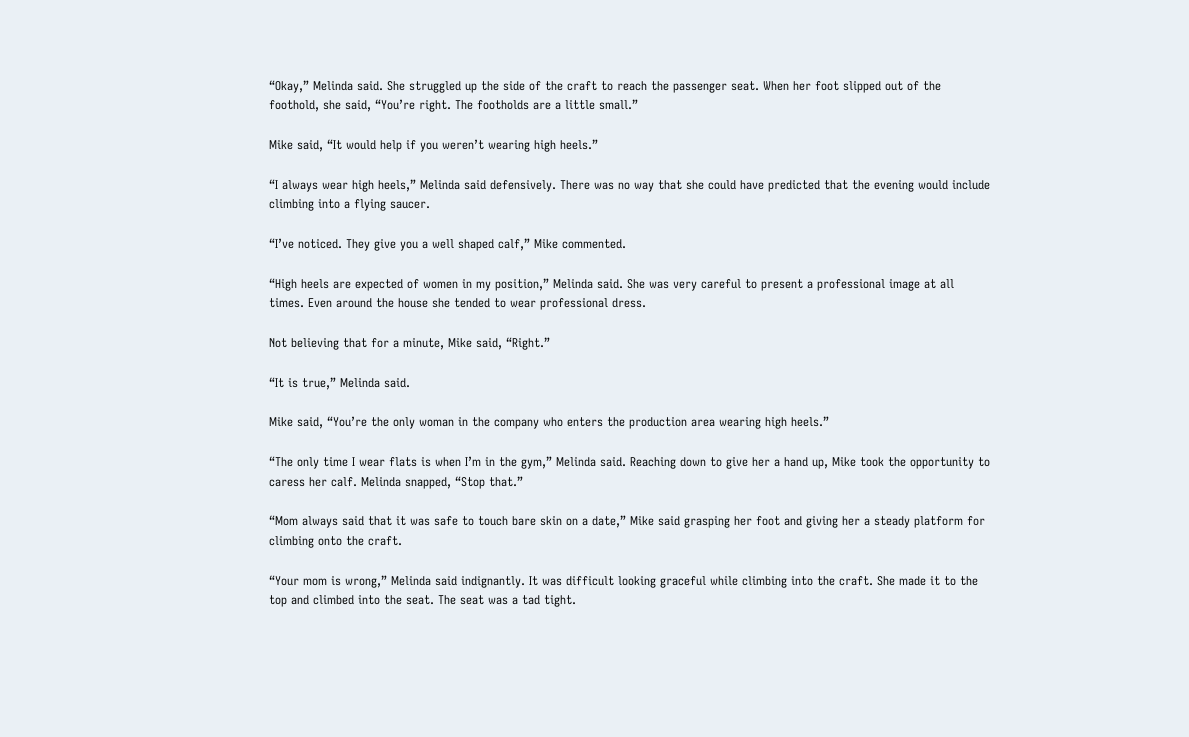“Okay,” Melinda said. She struggled up the side of the craft to reach the passenger seat. When her foot slipped out of the foothold, she said, “You’re right. The footholds are a little small.”

Mike said, “It would help if you weren’t wearing high heels.”

“I always wear high heels,” Melinda said defensively. There was no way that she could have predicted that the evening would include climbing into a flying saucer.

“I’ve noticed. They give you a well shaped calf,” Mike commented.

“High heels are expected of women in my position,” Melinda said. She was very careful to present a professional image at all times. Even around the house she tended to wear professional dress.

Not believing that for a minute, Mike said, “Right.”

“It is true,” Melinda said.

Mike said, “You’re the only woman in the company who enters the production area wearing high heels.”

“The only time I wear flats is when I’m in the gym,” Melinda said. Reaching down to give her a hand up, Mike took the opportunity to caress her calf. Melinda snapped, “Stop that.”

“Mom always said that it was safe to touch bare skin on a date,” Mike said grasping her foot and giving her a steady platform for climbing onto the craft.

“Your mom is wrong,” Melinda said indignantly. It was difficult looking graceful while climbing into the craft. She made it to the top and climbed into the seat. The seat was a tad tight.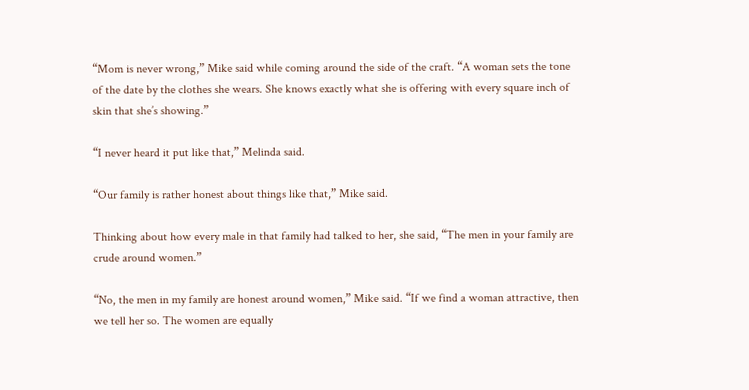“Mom is never wrong,” Mike said while coming around the side of the craft. “A woman sets the tone of the date by the clothes she wears. She knows exactly what she is offering with every square inch of skin that she’s showing.”

“I never heard it put like that,” Melinda said.

“Our family is rather honest about things like that,” Mike said.

Thinking about how every male in that family had talked to her, she said, “The men in your family are crude around women.”

“No, the men in my family are honest around women,” Mike said. “If we find a woman attractive, then we tell her so. The women are equally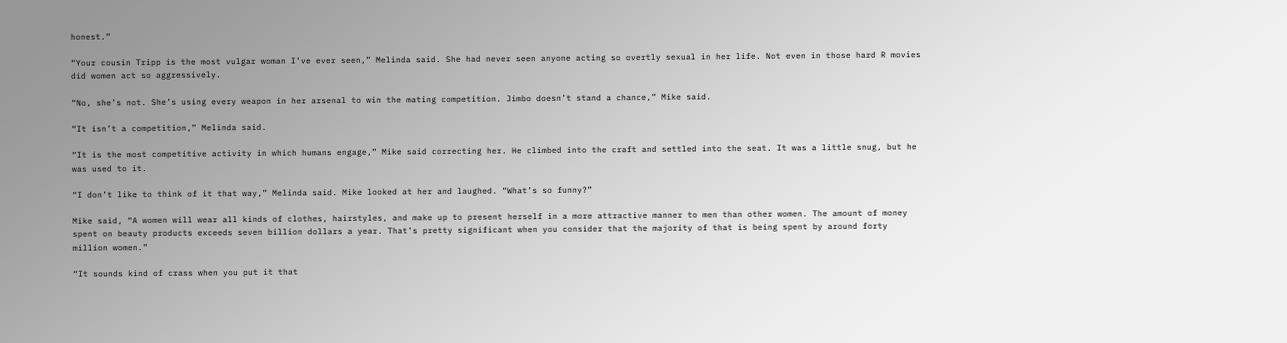honest.”

“Your cousin Tripp is the most vulgar woman I’ve ever seen,” Melinda said. She had never seen anyone acting so overtly sexual in her life. Not even in those hard R movies did women act so aggressively.

“No, she’s not. She’s using every weapon in her arsenal to win the mating competition. Jimbo doesn’t stand a chance,” Mike said.

“It isn’t a competition,” Melinda said.

“It is the most competitive activity in which humans engage,” Mike said correcting her. He climbed into the craft and settled into the seat. It was a little snug, but he was used to it.

“I don’t like to think of it that way,” Melinda said. Mike looked at her and laughed. “What’s so funny?”

Mike said, “A women will wear all kinds of clothes, hairstyles, and make up to present herself in a more attractive manner to men than other women. The amount of money spent on beauty products exceeds seven billion dollars a year. That’s pretty significant when you consider that the majority of that is being spent by around forty million women.”

“It sounds kind of crass when you put it that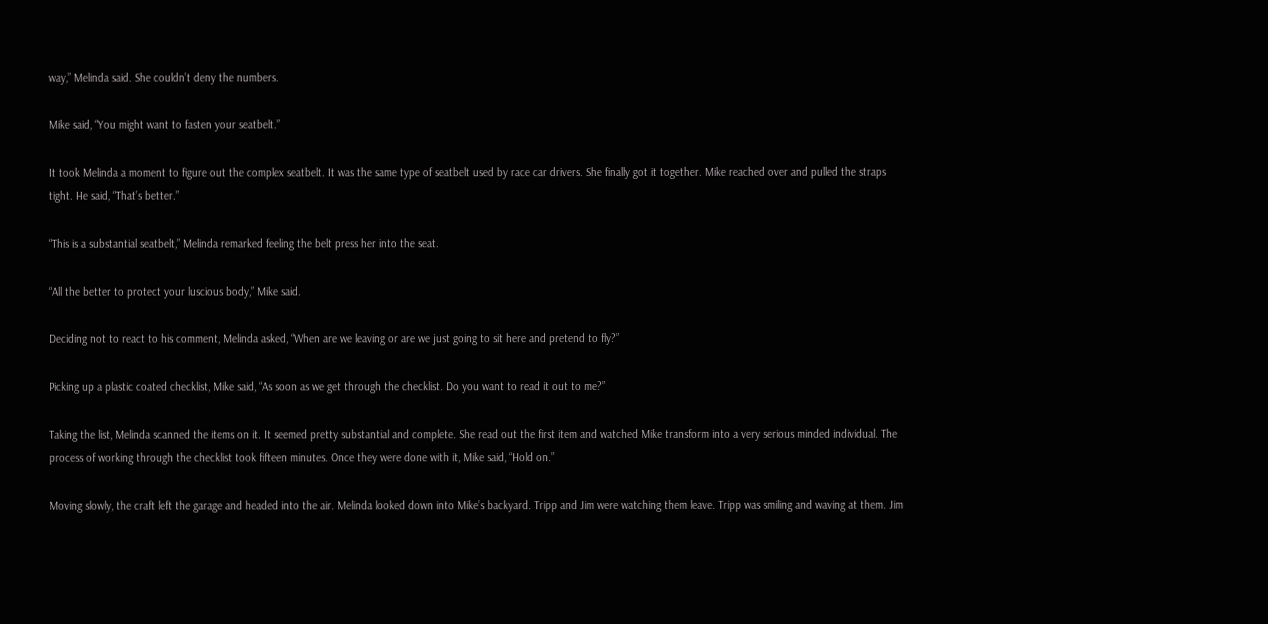way,” Melinda said. She couldn’t deny the numbers.

Mike said, “You might want to fasten your seatbelt.”

It took Melinda a moment to figure out the complex seatbelt. It was the same type of seatbelt used by race car drivers. She finally got it together. Mike reached over and pulled the straps tight. He said, “That’s better.”

“This is a substantial seatbelt,” Melinda remarked feeling the belt press her into the seat.

“All the better to protect your luscious body,” Mike said.

Deciding not to react to his comment, Melinda asked, “When are we leaving or are we just going to sit here and pretend to fly?”

Picking up a plastic coated checklist, Mike said, “As soon as we get through the checklist. Do you want to read it out to me?”

Taking the list, Melinda scanned the items on it. It seemed pretty substantial and complete. She read out the first item and watched Mike transform into a very serious minded individual. The process of working through the checklist took fifteen minutes. Once they were done with it, Mike said, “Hold on.”

Moving slowly, the craft left the garage and headed into the air. Melinda looked down into Mike’s backyard. Tripp and Jim were watching them leave. Tripp was smiling and waving at them. Jim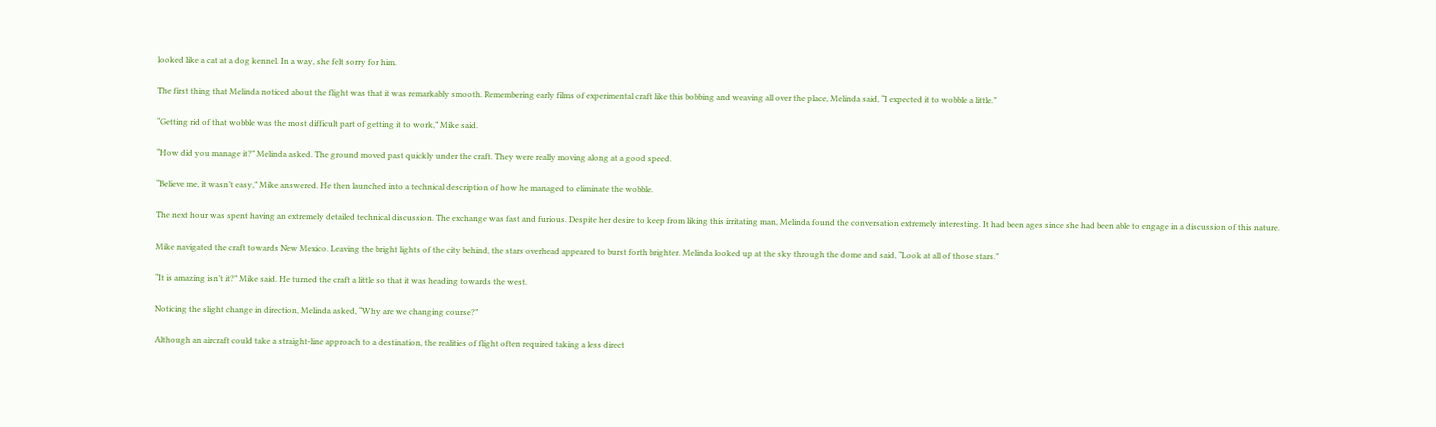looked like a cat at a dog kennel. In a way, she felt sorry for him.

The first thing that Melinda noticed about the flight was that it was remarkably smooth. Remembering early films of experimental craft like this bobbing and weaving all over the place, Melinda said, “I expected it to wobble a little.”

“Getting rid of that wobble was the most difficult part of getting it to work,” Mike said.

“How did you manage it?” Melinda asked. The ground moved past quickly under the craft. They were really moving along at a good speed.

“Believe me, it wasn’t easy,” Mike answered. He then launched into a technical description of how he managed to eliminate the wobble.

The next hour was spent having an extremely detailed technical discussion. The exchange was fast and furious. Despite her desire to keep from liking this irritating man, Melinda found the conversation extremely interesting. It had been ages since she had been able to engage in a discussion of this nature.

Mike navigated the craft towards New Mexico. Leaving the bright lights of the city behind, the stars overhead appeared to burst forth brighter. Melinda looked up at the sky through the dome and said, “Look at all of those stars.”

“It is amazing isn’t it?” Mike said. He turned the craft a little so that it was heading towards the west.

Noticing the slight change in direction, Melinda asked, “Why are we changing course?”

Although an aircraft could take a straight-line approach to a destination, the realities of flight often required taking a less direct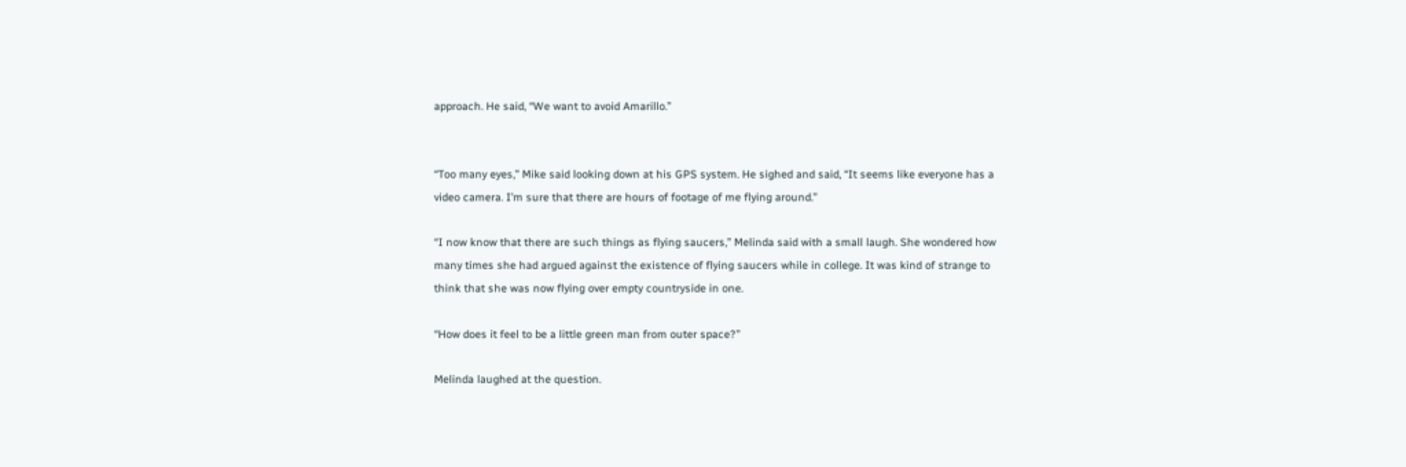approach. He said, “We want to avoid Amarillo.”


“Too many eyes,” Mike said looking down at his GPS system. He sighed and said, “It seems like everyone has a video camera. I’m sure that there are hours of footage of me flying around.”

“I now know that there are such things as flying saucers,” Melinda said with a small laugh. She wondered how many times she had argued against the existence of flying saucers while in college. It was kind of strange to think that she was now flying over empty countryside in one.

“How does it feel to be a little green man from outer space?”

Melinda laughed at the question.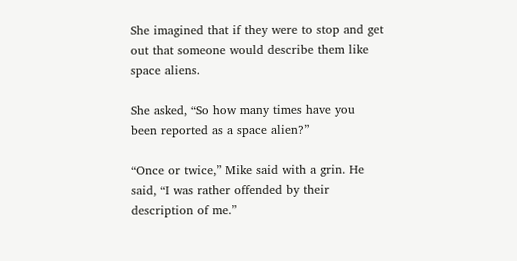She imagined that if they were to stop and get out that someone would describe them like space aliens.

She asked, “So how many times have you been reported as a space alien?”

“Once or twice,” Mike said with a grin. He said, “I was rather offended by their description of me.”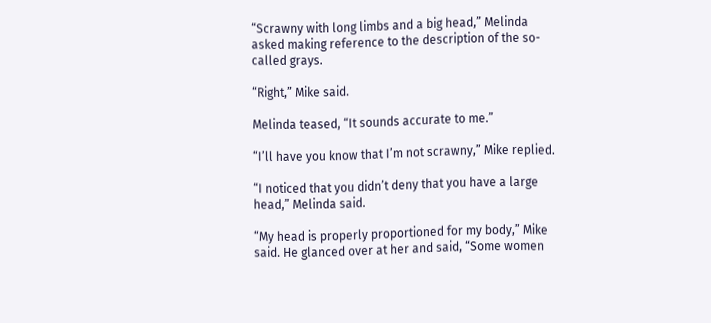“Scrawny with long limbs and a big head,” Melinda asked making reference to the description of the so-called grays.

“Right,” Mike said.

Melinda teased, “It sounds accurate to me.”

“I’ll have you know that I’m not scrawny,” Mike replied.

“I noticed that you didn’t deny that you have a large head,” Melinda said.

“My head is properly proportioned for my body,” Mike said. He glanced over at her and said, “Some women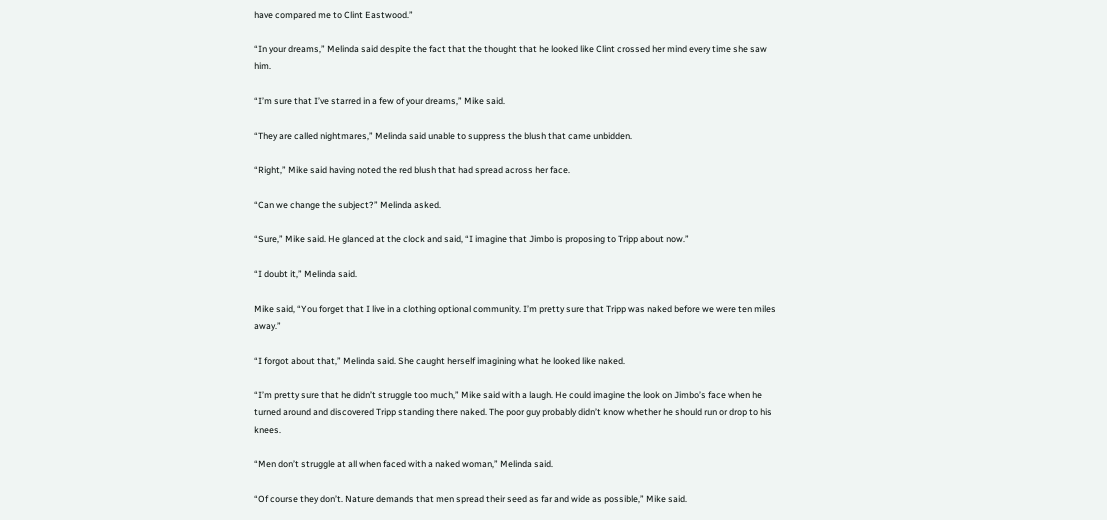have compared me to Clint Eastwood.”

“In your dreams,” Melinda said despite the fact that the thought that he looked like Clint crossed her mind every time she saw him.

“I’m sure that I’ve starred in a few of your dreams,” Mike said.

“They are called nightmares,” Melinda said unable to suppress the blush that came unbidden.

“Right,” Mike said having noted the red blush that had spread across her face.

“Can we change the subject?” Melinda asked.

“Sure,” Mike said. He glanced at the clock and said, “I imagine that Jimbo is proposing to Tripp about now.”

“I doubt it,” Melinda said.

Mike said, “You forget that I live in a clothing optional community. I’m pretty sure that Tripp was naked before we were ten miles away.”

“I forgot about that,” Melinda said. She caught herself imagining what he looked like naked.

“I’m pretty sure that he didn’t struggle too much,” Mike said with a laugh. He could imagine the look on Jimbo’s face when he turned around and discovered Tripp standing there naked. The poor guy probably didn’t know whether he should run or drop to his knees.

“Men don’t struggle at all when faced with a naked woman,” Melinda said.

“Of course they don’t. Nature demands that men spread their seed as far and wide as possible,” Mike said.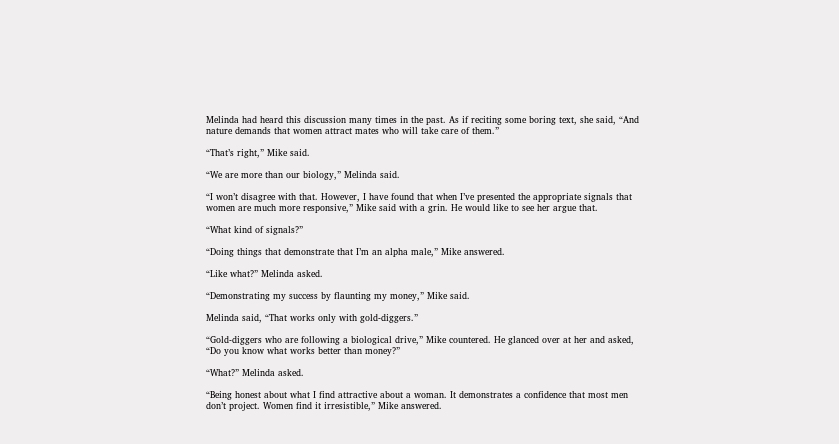Melinda had heard this discussion many times in the past. As if reciting some boring text, she said, “And nature demands that women attract mates who will take care of them.”

“That’s right,” Mike said.

“We are more than our biology,” Melinda said.

“I won’t disagree with that. However, I have found that when I’ve presented the appropriate signals that women are much more responsive,” Mike said with a grin. He would like to see her argue that.

“What kind of signals?”

“Doing things that demonstrate that I’m an alpha male,” Mike answered.

“Like what?” Melinda asked.

“Demonstrating my success by flaunting my money,” Mike said.

Melinda said, “That works only with gold-diggers.”

“Gold-diggers who are following a biological drive,” Mike countered. He glanced over at her and asked, “Do you know what works better than money?”

“What?” Melinda asked.

“Being honest about what I find attractive about a woman. It demonstrates a confidence that most men don’t project. Women find it irresistible,” Mike answered.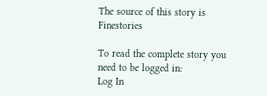The source of this story is Finestories

To read the complete story you need to be logged in:
Log In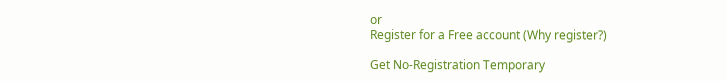or
Register for a Free account (Why register?)

Get No-Registration Temporary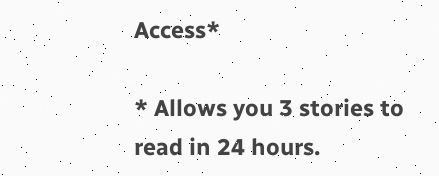Access*

* Allows you 3 stories to read in 24 hours.